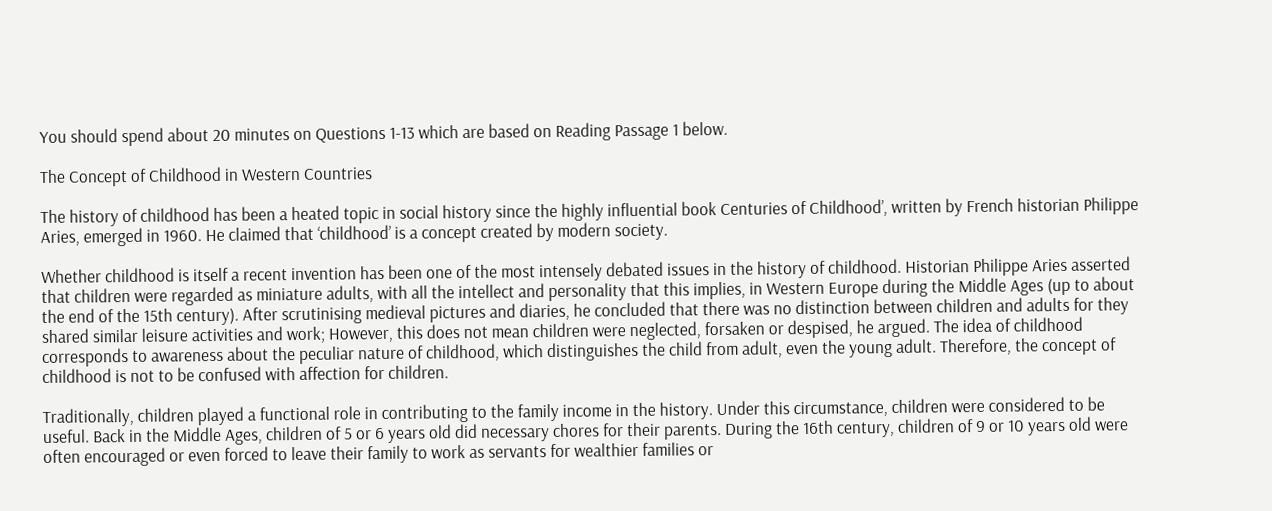You should spend about 20 minutes on Questions 1-13 which are based on Reading Passage 1 below.

The Concept of Childhood in Western Countries

The history of childhood has been a heated topic in social history since the highly influential book Centuries of Childhood’, written by French historian Philippe Aries, emerged in 1960. He claimed that ‘childhood’ is a concept created by modern society.

Whether childhood is itself a recent invention has been one of the most intensely debated issues in the history of childhood. Historian Philippe Aries asserted that children were regarded as miniature adults, with all the intellect and personality that this implies, in Western Europe during the Middle Ages (up to about the end of the 15th century). After scrutinising medieval pictures and diaries, he concluded that there was no distinction between children and adults for they shared similar leisure activities and work; However, this does not mean children were neglected, forsaken or despised, he argued. The idea of childhood corresponds to awareness about the peculiar nature of childhood, which distinguishes the child from adult, even the young adult. Therefore, the concept of childhood is not to be confused with affection for children.

Traditionally, children played a functional role in contributing to the family income in the history. Under this circumstance, children were considered to be useful. Back in the Middle Ages, children of 5 or 6 years old did necessary chores for their parents. During the 16th century, children of 9 or 10 years old were often encouraged or even forced to leave their family to work as servants for wealthier families or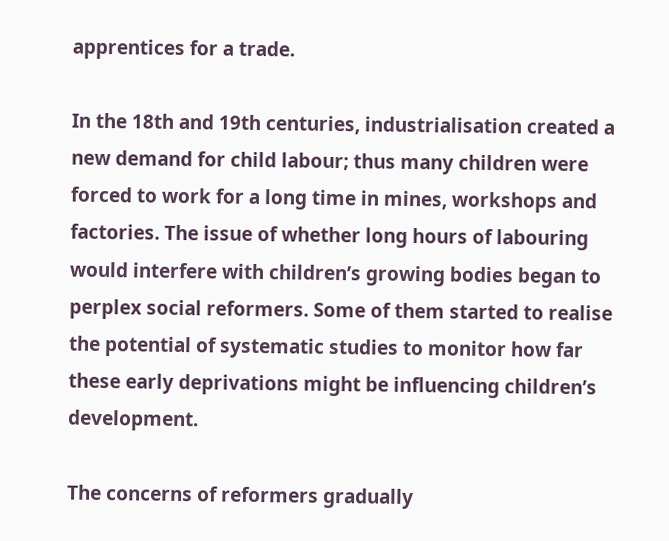apprentices for a trade.

In the 18th and 19th centuries, industrialisation created a new demand for child labour; thus many children were forced to work for a long time in mines, workshops and factories. The issue of whether long hours of labouring would interfere with children’s growing bodies began to perplex social reformers. Some of them started to realise the potential of systematic studies to monitor how far these early deprivations might be influencing children’s development.

The concerns of reformers gradually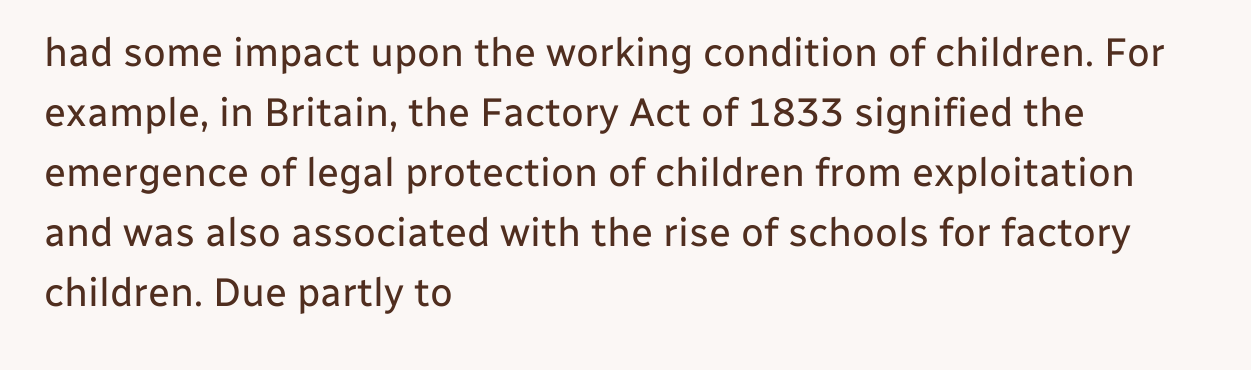had some impact upon the working condition of children. For example, in Britain, the Factory Act of 1833 signified the emergence of legal protection of children from exploitation and was also associated with the rise of schools for factory children. Due partly to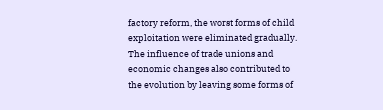factory reform, the worst forms of child exploitation were eliminated gradually. The influence of trade unions and economic changes also contributed to the evolution by leaving some forms of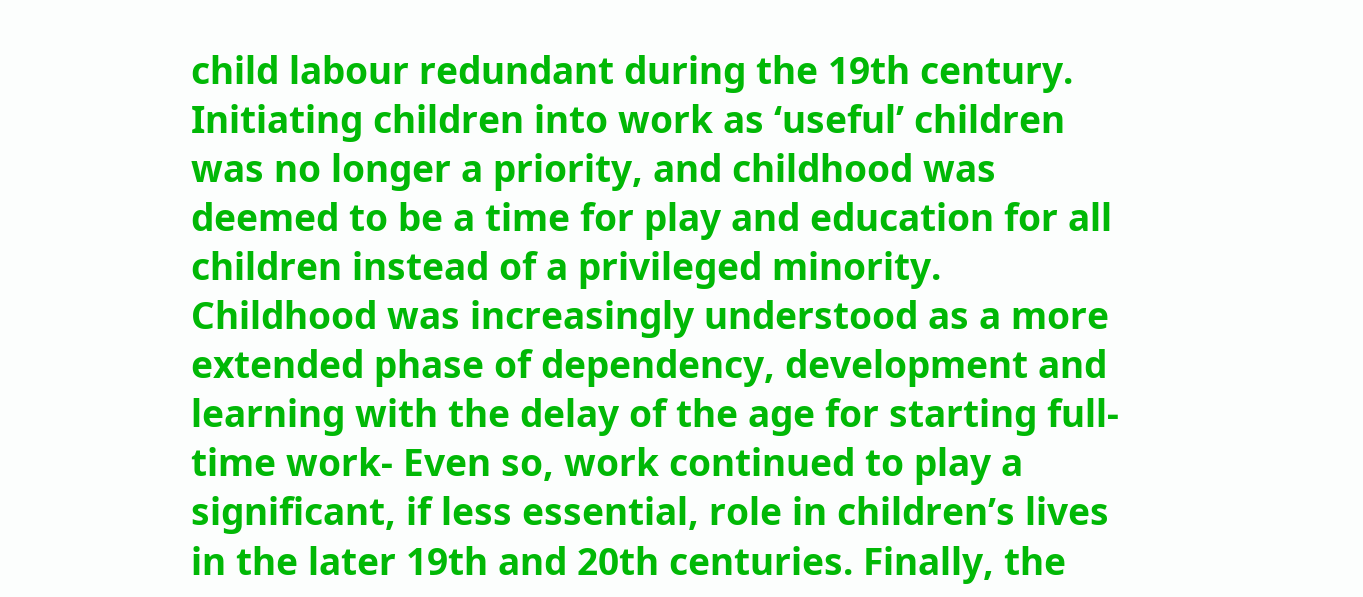child labour redundant during the 19th century. Initiating children into work as ‘useful’ children was no longer a priority, and childhood was deemed to be a time for play and education for all children instead of a privileged minority. Childhood was increasingly understood as a more extended phase of dependency, development and learning with the delay of the age for starting full-time work- Even so, work continued to play a significant, if less essential, role in children’s lives in the later 19th and 20th centuries. Finally, the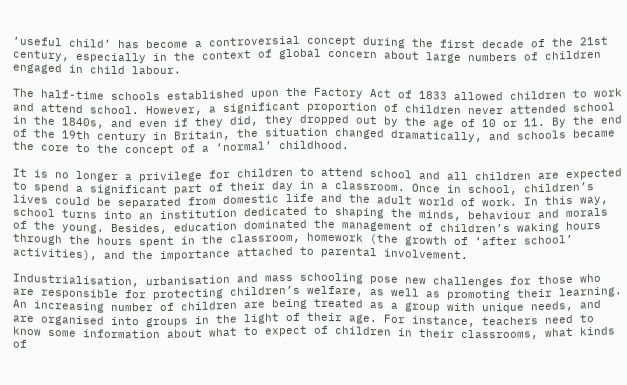‘useful child’ has become a controversial concept during the first decade of the 21st century, especially in the context of global concern about large numbers of children engaged in child labour.

The half-time schools established upon the Factory Act of 1833 allowed children to work and attend school. However, a significant proportion of children never attended school in the 1840s, and even if they did, they dropped out by the age of 10 or 11. By the end of the 19th century in Britain, the situation changed dramatically, and schools became the core to the concept of a ‘normal’ childhood.

It is no longer a privilege for children to attend school and all children are expected to spend a significant part of their day in a classroom. Once in school, children’s lives could be separated from domestic life and the adult world of work. In this way, school turns into an institution dedicated to shaping the minds, behaviour and morals of the young. Besides, education dominated the management of children’s waking hours through the hours spent in the classroom, homework (the growth of ‘after school’ activities), and the importance attached to parental involvement.

Industrialisation, urbanisation and mass schooling pose new challenges for those who are responsible for protecting children’s welfare, as well as promoting their learning. An increasing number of children are being treated as a group with unique needs, and are organised into groups in the light of their age. For instance, teachers need to know some information about what to expect of children in their classrooms, what kinds of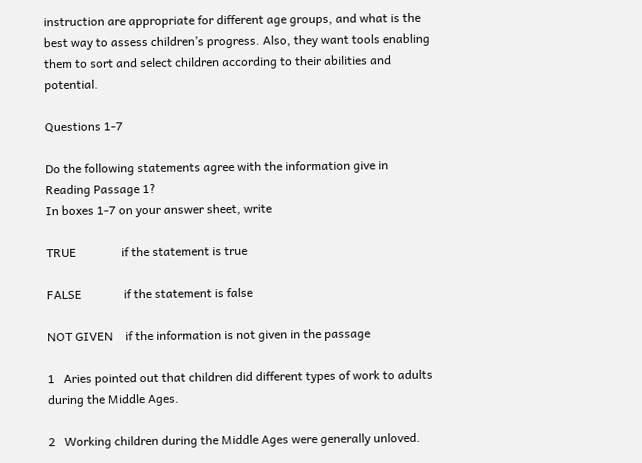instruction are appropriate for different age groups, and what is the best way to assess children’s progress. Also, they want tools enabling them to sort and select children according to their abilities and potential.

Questions 1-7

Do the following statements agree with the information give in Reading Passage 1?
In boxes 1-7 on your answer sheet, write

TRUE               if the statement is true

FALSE              if the statement is false

NOT GIVEN    if the information is not given in the passage

1   Aries pointed out that children did different types of work to adults during the Middle Ages.

2   Working children during the Middle Ages were generally unloved.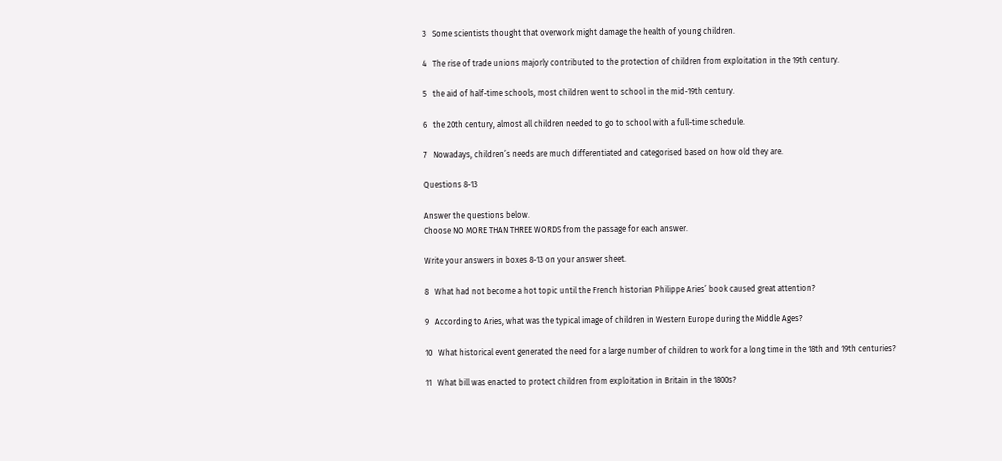3   Some scientists thought that overwork might damage the health of young children.

4   The rise of trade unions majorly contributed to the protection of children from exploitation in the 19th century.

5   the aid of half-time schools, most children went to school in the mid-19th century.

6   the 20th century, almost all children needed to go to school with a full-time schedule.

7   Nowadays, children’s needs are much differentiated and categorised based on how old they are.

Questions 8-13

Answer the questions below.
Choose NO MORE THAN THREE WORDS from the passage for each answer.

Write your answers in boxes 8-13 on your answer sheet.

8   What had not become a hot topic until the French historian Philippe Aries’ book caused great attention?

9   According to Aries, what was the typical image of children in Western Europe during the Middle Ages?

10   What historical event generated the need for a large number of children to work for a long time in the 18th and 19th centuries?

11   What bill was enacted to protect children from exploitation in Britain in the 1800s?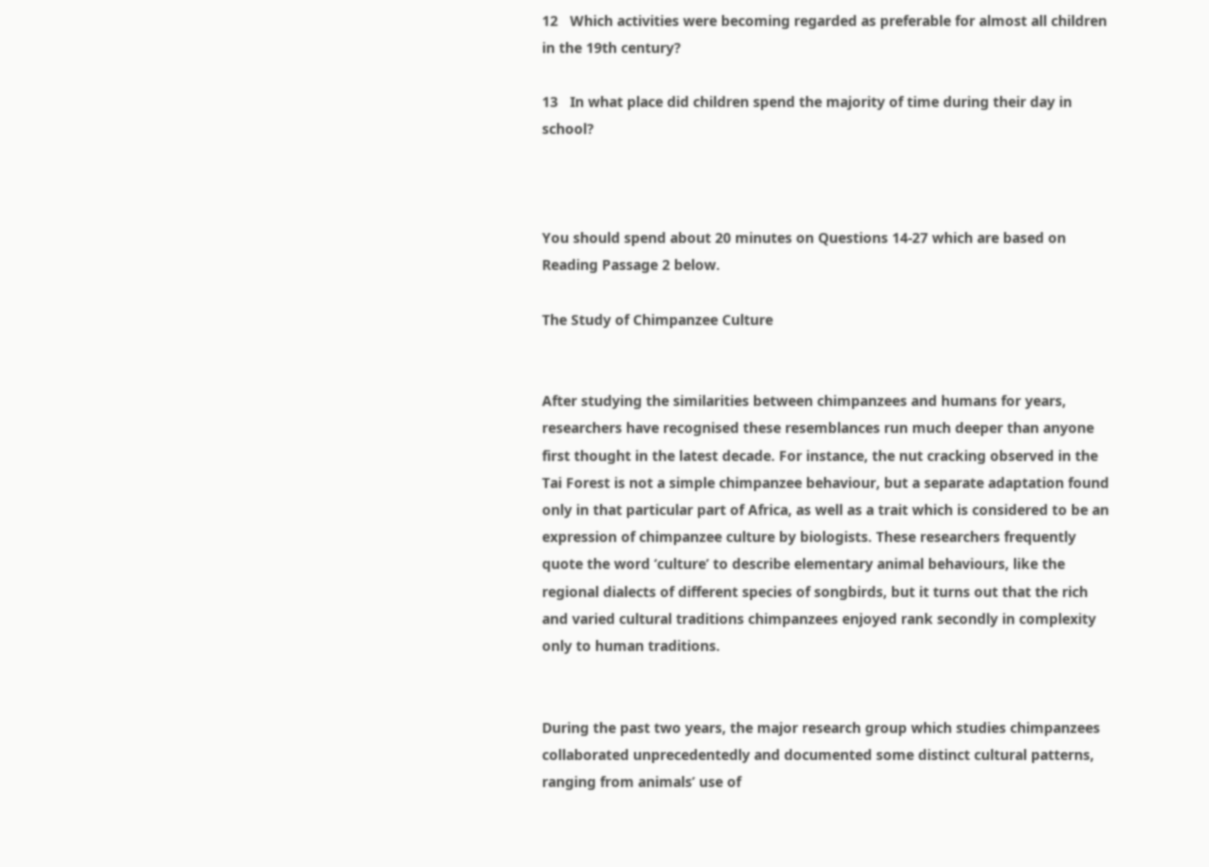12   Which activities were becoming regarded as preferable for almost all children in the 19th century?

13   In what place did children spend the majority of time during their day in school?



You should spend about 20 minutes on Questions 14-27 which are based on Reading Passage 2 below.

The Study of Chimpanzee Culture


After studying the similarities between chimpanzees and humans for years, researchers have recognised these resemblances run much deeper than anyone first thought in the latest decade. For instance, the nut cracking observed in the Tai Forest is not a simple chimpanzee behaviour, but a separate adaptation found only in that particular part of Africa, as well as a trait which is considered to be an expression of chimpanzee culture by biologists. These researchers frequently quote the word ‘culture’ to describe elementary animal behaviours, like the regional dialects of different species of songbirds, but it turns out that the rich and varied cultural traditions chimpanzees enjoyed rank secondly in complexity only to human traditions.


During the past two years, the major research group which studies chimpanzees collaborated unprecedentedly and documented some distinct cultural patterns, ranging from animals’ use of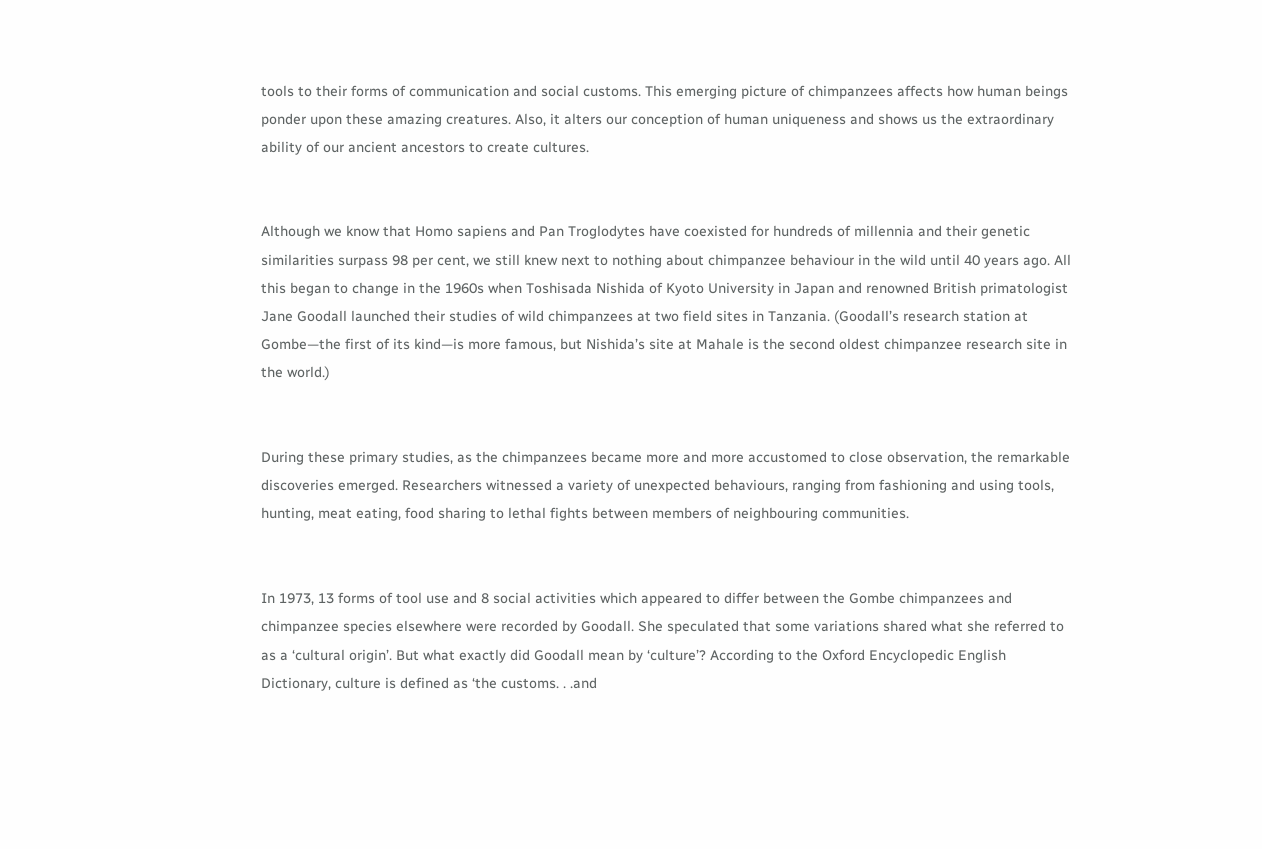tools to their forms of communication and social customs. This emerging picture of chimpanzees affects how human beings ponder upon these amazing creatures. Also, it alters our conception of human uniqueness and shows us the extraordinary ability of our ancient ancestors to create cultures.


Although we know that Homo sapiens and Pan Troglodytes have coexisted for hundreds of millennia and their genetic similarities surpass 98 per cent, we still knew next to nothing about chimpanzee behaviour in the wild until 40 years ago. All this began to change in the 1960s when Toshisada Nishida of Kyoto University in Japan and renowned British primatologist Jane Goodall launched their studies of wild chimpanzees at two field sites in Tanzania. (Goodall’s research station at Gombe—the first of its kind—is more famous, but Nishida’s site at Mahale is the second oldest chimpanzee research site in the world.)


During these primary studies, as the chimpanzees became more and more accustomed to close observation, the remarkable discoveries emerged. Researchers witnessed a variety of unexpected behaviours, ranging from fashioning and using tools, hunting, meat eating, food sharing to lethal fights between members of neighbouring communities.


In 1973, 13 forms of tool use and 8 social activities which appeared to differ between the Gombe chimpanzees and chimpanzee species elsewhere were recorded by Goodall. She speculated that some variations shared what she referred to as a ‘cultural origin’. But what exactly did Goodall mean by ‘culture’? According to the Oxford Encyclopedic English Dictionary, culture is defined as ‘the customs. . .and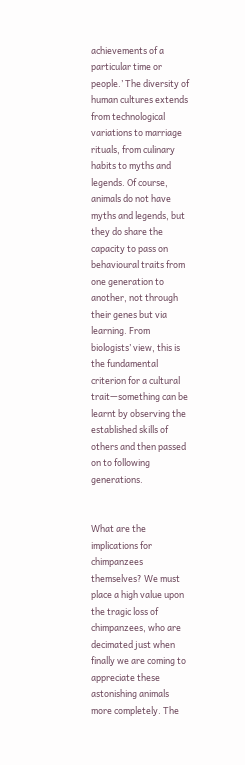achievements of a particular time or people.’ The diversity of human cultures extends from technological variations to marriage rituals, from culinary habits to myths and legends. Of course, animals do not have myths and legends, but they do share the capacity to pass on behavioural traits from one generation to another, not through their genes but via learning. From biologists’ view, this is the fundamental criterion for a cultural trait—something can be learnt by observing the established skills of others and then passed on to following generations.


What are the implications for chimpanzees themselves? We must place a high value upon the tragic loss of chimpanzees, who are decimated just when finally we are coming to appreciate these astonishing animals more completely. The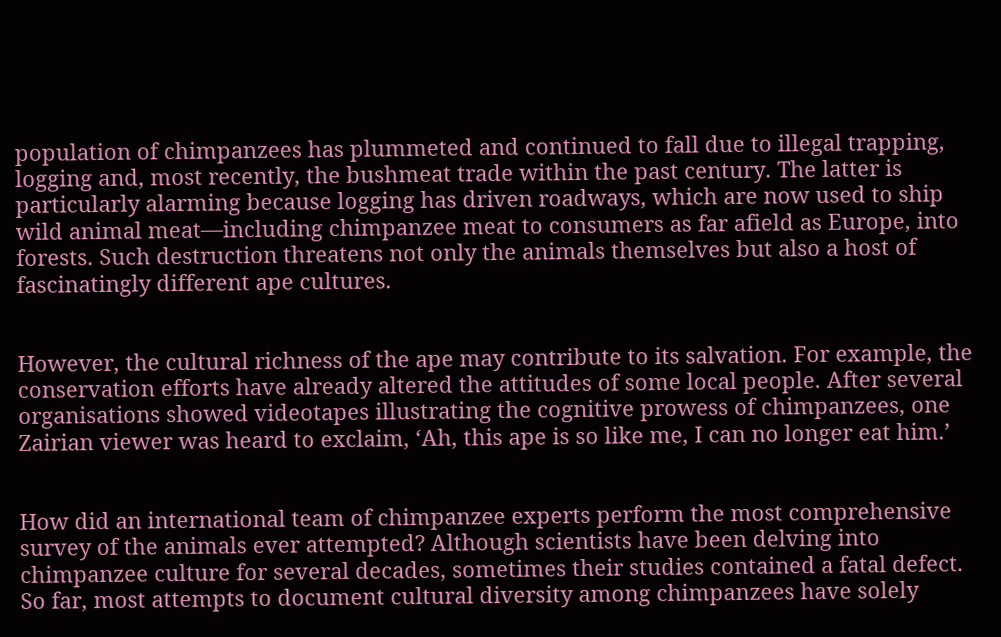population of chimpanzees has plummeted and continued to fall due to illegal trapping, logging and, most recently, the bushmeat trade within the past century. The latter is particularly alarming because logging has driven roadways, which are now used to ship wild animal meat—including chimpanzee meat to consumers as far afield as Europe, into forests. Such destruction threatens not only the animals themselves but also a host of fascinatingly different ape cultures.


However, the cultural richness of the ape may contribute to its salvation. For example, the conservation efforts have already altered the attitudes of some local people. After several organisations showed videotapes illustrating the cognitive prowess of chimpanzees, one Zairian viewer was heard to exclaim, ‘Ah, this ape is so like me, I can no longer eat him.’


How did an international team of chimpanzee experts perform the most comprehensive survey of the animals ever attempted? Although scientists have been delving into chimpanzee culture for several decades, sometimes their studies contained a fatal defect. So far, most attempts to document cultural diversity among chimpanzees have solely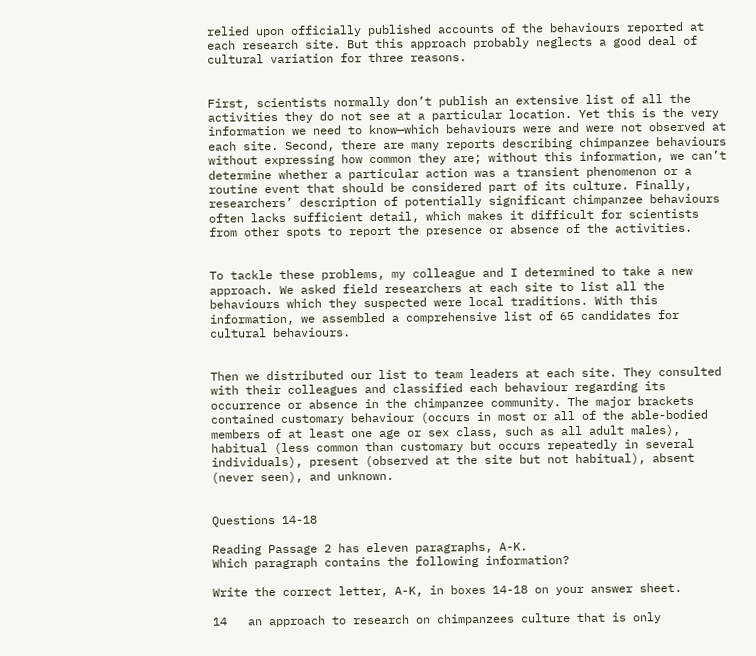relied upon officially published accounts of the behaviours reported at each research site. But this approach probably neglects a good deal of cultural variation for three reasons.


First, scientists normally don’t publish an extensive list of all the activities they do not see at a particular location. Yet this is the very information we need to know—which behaviours were and were not observed at each site. Second, there are many reports describing chimpanzee behaviours without expressing how common they are; without this information, we can’t determine whether a particular action was a transient phenomenon or a routine event that should be considered part of its culture. Finally, researchers’ description of potentially significant chimpanzee behaviours often lacks sufficient detail, which makes it difficult for scientists from other spots to report the presence or absence of the activities.


To tackle these problems, my colleague and I determined to take a new approach. We asked field researchers at each site to list all the behaviours which they suspected were local traditions. With this information, we assembled a comprehensive list of 65 candidates for cultural behaviours.


Then we distributed our list to team leaders at each site. They consulted with their colleagues and classified each behaviour regarding its occurrence or absence in the chimpanzee community. The major brackets contained customary behaviour (occurs in most or all of the able-bodied members of at least one age or sex class, such as all adult males), habitual (less common than customary but occurs repeatedly in several individuals), present (observed at the site but not habitual), absent (never seen), and unknown.


Questions 14-18

Reading Passage 2 has eleven paragraphs, A-K.
Which paragraph contains the following information?

Write the correct letter, A-K, in boxes 14-18 on your answer sheet.

14   an approach to research on chimpanzees culture that is only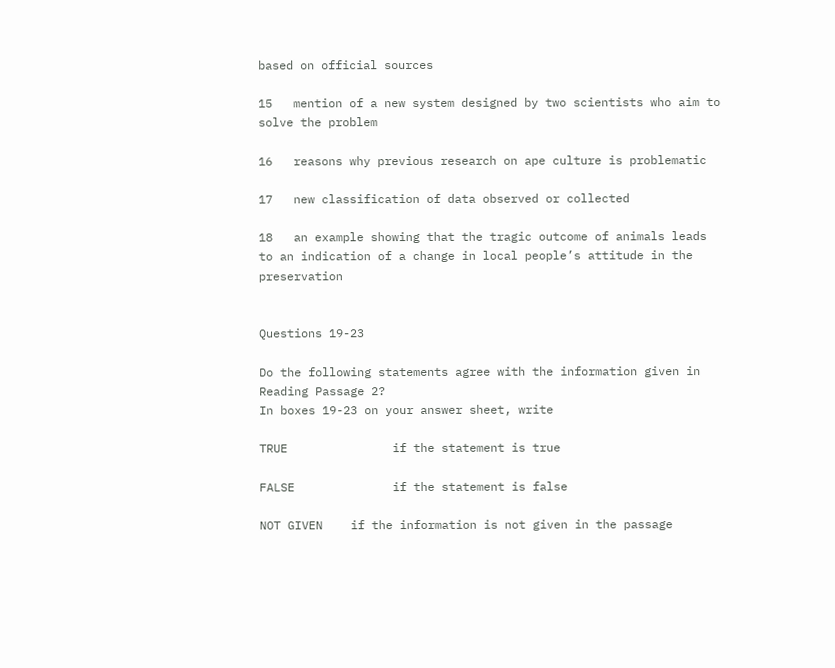based on official sources

15   mention of a new system designed by two scientists who aim to solve the problem

16   reasons why previous research on ape culture is problematic

17   new classification of data observed or collected

18   an example showing that the tragic outcome of animals leads to an indication of a change in local people’s attitude in the preservation


Questions 19-23

Do the following statements agree with the information given in Reading Passage 2?
In boxes 19-23 on your answer sheet, write

TRUE               if the statement is true

FALSE              if the statement is false

NOT GIVEN    if the information is not given in the passage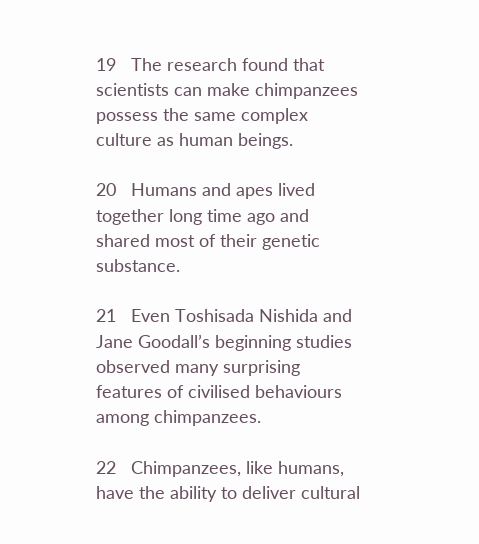19   The research found that scientists can make chimpanzees possess the same complex culture as human beings.

20   Humans and apes lived together long time ago and shared most of their genetic substance.

21   Even Toshisada Nishida and Jane Goodall’s beginning studies observed many surprising features of civilised behaviours among chimpanzees.

22   Chimpanzees, like humans, have the ability to deliver cultural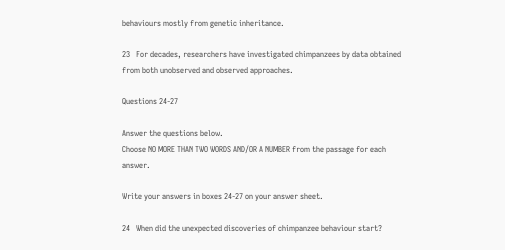behaviours mostly from genetic inheritance.

23   For decades, researchers have investigated chimpanzees by data obtained from both unobserved and observed approaches.

Questions 24-27

Answer the questions below.
Choose NO MORE THAN TWO WORDS AND/OR A NUMBER from the passage for each answer.

Write your answers in boxes 24-27 on your answer sheet.

24   When did the unexpected discoveries of chimpanzee behaviour start?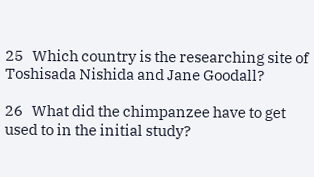25   Which country is the researching site of Toshisada Nishida and Jane Goodall?

26   What did the chimpanzee have to get used to in the initial study?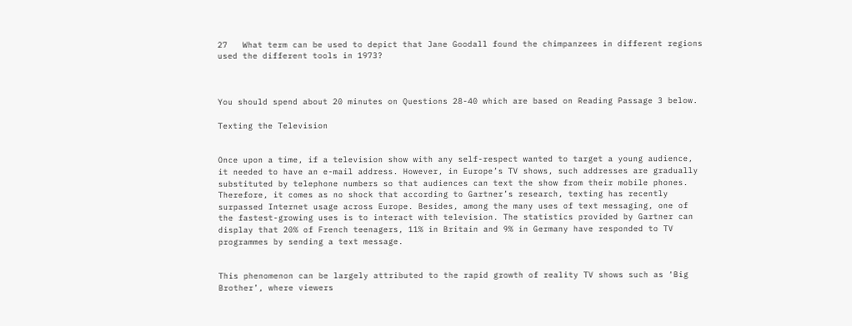27   What term can be used to depict that Jane Goodall found the chimpanzees in different regions used the different tools in 1973?



You should spend about 20 minutes on Questions 28-40 which are based on Reading Passage 3 below.

Texting the Television


Once upon a time, if a television show with any self-respect wanted to target a young audience, it needed to have an e-mail address. However, in Europe’s TV shows, such addresses are gradually substituted by telephone numbers so that audiences can text the show from their mobile phones. Therefore, it comes as no shock that according to Gartner’s research, texting has recently surpassed Internet usage across Europe. Besides, among the many uses of text messaging, one of the fastest-growing uses is to interact with television. The statistics provided by Gartner can display that 20% of French teenagers, 11% in Britain and 9% in Germany have responded to TV programmes by sending a text message.


This phenomenon can be largely attributed to the rapid growth of reality TV shows such as ‘Big Brother’, where viewers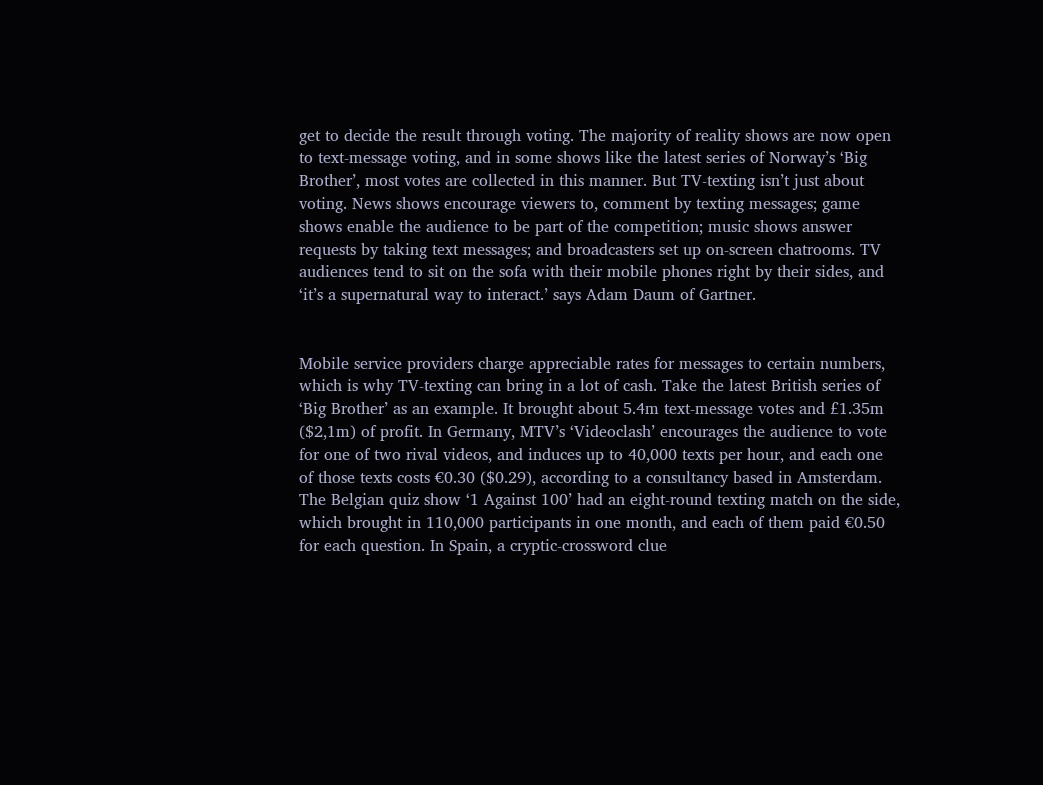get to decide the result through voting. The majority of reality shows are now open to text-message voting, and in some shows like the latest series of Norway’s ‘Big Brother’, most votes are collected in this manner. But TV-texting isn’t just about voting. News shows encourage viewers to, comment by texting messages; game shows enable the audience to be part of the competition; music shows answer requests by taking text messages; and broadcasters set up on-screen chatrooms. TV audiences tend to sit on the sofa with their mobile phones right by their sides, and ‘it’s a supernatural way to interact.’ says Adam Daum of Gartner.


Mobile service providers charge appreciable rates for messages to certain numbers, which is why TV-texting can bring in a lot of cash. Take the latest British series of ‘Big Brother’ as an example. It brought about 5.4m text-message votes and £1.35m ($2,1m) of profit. In Germany, MTV’s ‘Videoclash’ encourages the audience to vote for one of two rival videos, and induces up to 40,000 texts per hour, and each one of those texts costs €0.30 ($0.29), according to a consultancy based in Amsterdam. The Belgian quiz show ‘1 Against 100’ had an eight-round texting match on the side, which brought in 110,000 participants in one month, and each of them paid €0.50 for each question. In Spain, a cryptic-crossword clue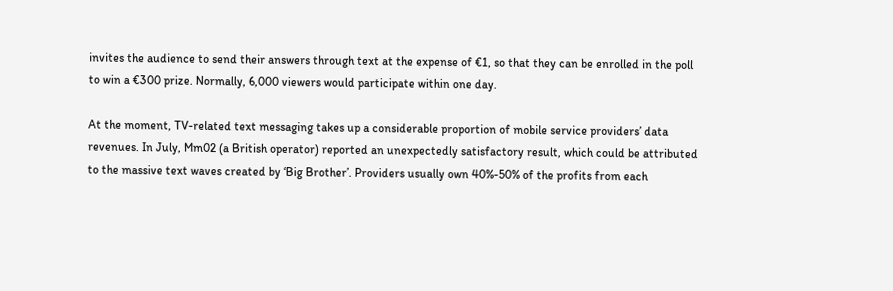invites the audience to send their answers through text at the expense of €1, so that they can be enrolled in the poll to win a €300 prize. Normally, 6,000 viewers would participate within one day.

At the moment, TV-related text messaging takes up a considerable proportion of mobile service providers’ data revenues. In July, Mm02 (a British operator) reported an unexpectedly satisfactory result, which could be attributed to the massive text waves created by ‘Big Brother’. Providers usually own 40%-50% of the profits from each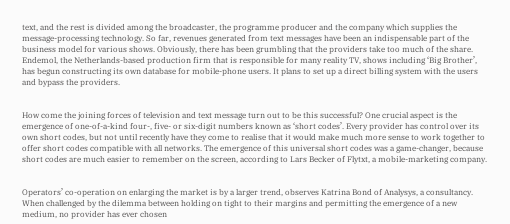text, and the rest is divided among the broadcaster, the programme producer and the company which supplies the message-processing technology. So far, revenues generated from text messages have been an indispensable part of the business model for various shows. Obviously, there has been grumbling that the providers take too much of the share. Endemol, the Netherlands-based production firm that is responsible for many reality TV, shows including ‘Big Brother’, has begun constructing its own database for mobile-phone users. It plans to set up a direct billing system with the users and bypass the providers.


How come the joining forces of television and text message turn out to be this successful? One crucial aspect is the emergence of one-of-a-kind four-, five- or six-digit numbers known as ‘short codes’. Every provider has control over its own short codes, but not until recently have they come to realise that it would make much more sense to work together to offer short codes compatible with all networks. The emergence of this universal short codes was a game-changer, because short codes are much easier to remember on the screen, according to Lars Becker of Flytxt, a mobile-marketing company.


Operators’ co-operation on enlarging the market is by a larger trend, observes Katrina Bond of Analysys, a consultancy. When challenged by the dilemma between holding on tight to their margins and permitting the emergence of a new medium, no provider has ever chosen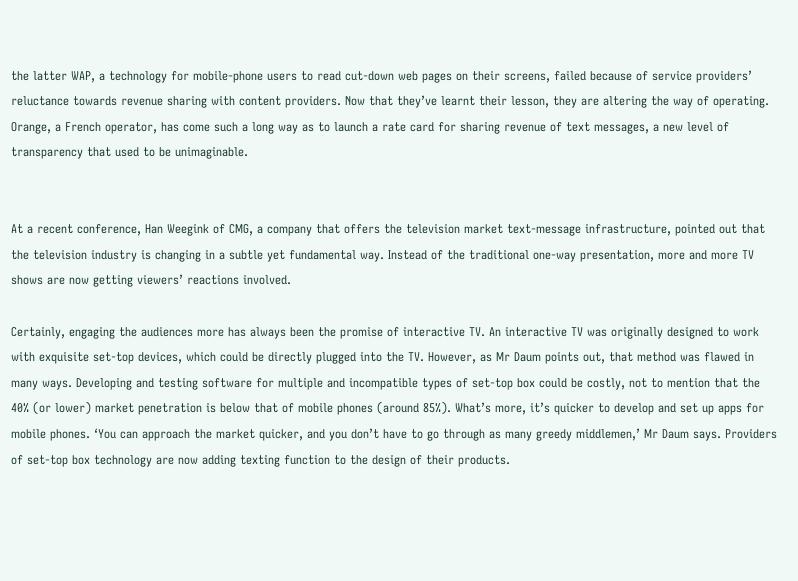the latter WAP, a technology for mobile-phone users to read cut-down web pages on their screens, failed because of service providers’ reluctance towards revenue sharing with content providers. Now that they’ve learnt their lesson, they are altering the way of operating. Orange, a French operator, has come such a long way as to launch a rate card for sharing revenue of text messages, a new level of transparency that used to be unimaginable.


At a recent conference, Han Weegink of CMG, a company that offers the television market text-message infrastructure, pointed out that the television industry is changing in a subtle yet fundamental way. Instead of the traditional one-way presentation, more and more TV shows are now getting viewers’ reactions involved.

Certainly, engaging the audiences more has always been the promise of interactive TV. An interactive TV was originally designed to work with exquisite set-top devices, which could be directly plugged into the TV. However, as Mr Daum points out, that method was flawed in many ways. Developing and testing software for multiple and incompatible types of set-top box could be costly, not to mention that the 40% (or lower) market penetration is below that of mobile phones (around 85%). What’s more, it’s quicker to develop and set up apps for mobile phones. ‘You can approach the market quicker, and you don’t have to go through as many greedy middlemen,’ Mr Daum says. Providers of set-top box technology are now adding texting function to the design of their products.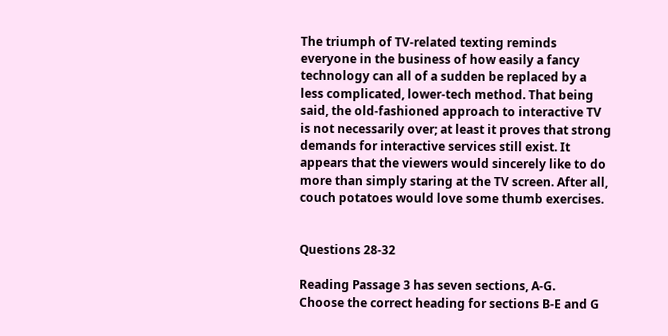The triumph of TV-related texting reminds everyone in the business of how easily a fancy technology can all of a sudden be replaced by a less complicated, lower-tech method. That being said, the old-fashioned approach to interactive TV is not necessarily over; at least it proves that strong demands for interactive services still exist. It appears that the viewers would sincerely like to do more than simply staring at the TV screen. After all, couch potatoes would love some thumb exercises.


Questions 28-32

Reading Passage 3 has seven sections, A-G.
Choose the correct heading for sections B-E and G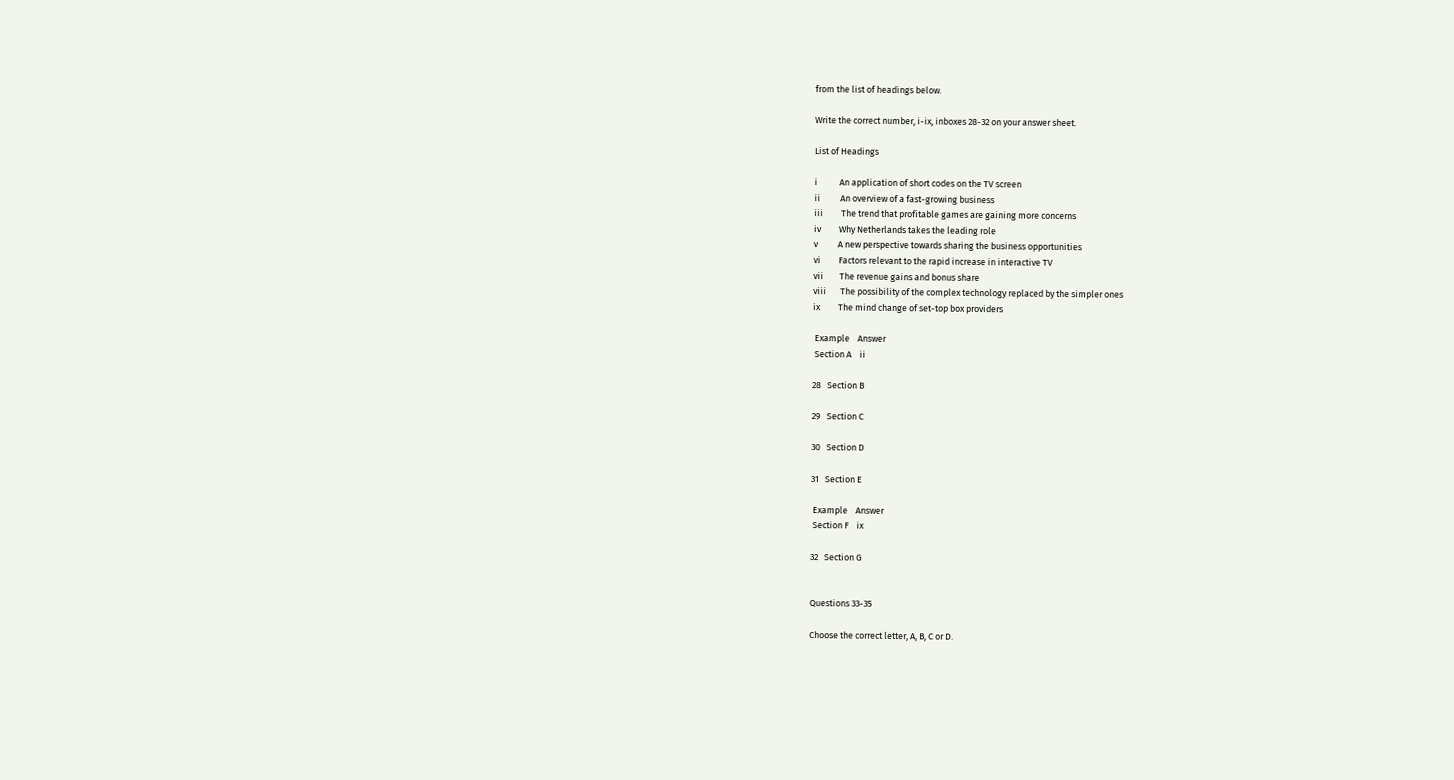from the list of headings below.

Write the correct number, i-ix, inboxes 28-32 on your answer sheet.

List of Headings

i           An application of short codes on the TV screen
ii          An overview of a fast-growing business
iii         The trend that profitable games are gaining more concerns
iv         Why Netherlands takes the leading role
v          A new perspective towards sharing the business opportunities
vi         Factors relevant to the rapid increase in interactive TV
vii        The revenue gains and bonus share
viii       The possibility of the complex technology replaced by the simpler ones
ix         The mind change of set-top box providers

 Example    Answer
 Section A    ii

28   Section B

29   Section C

30   Section D

31   Section E

 Example    Answer
 Section F    ix

32   Section G


Questions 33-35

Choose the correct letter, A, B, C or D.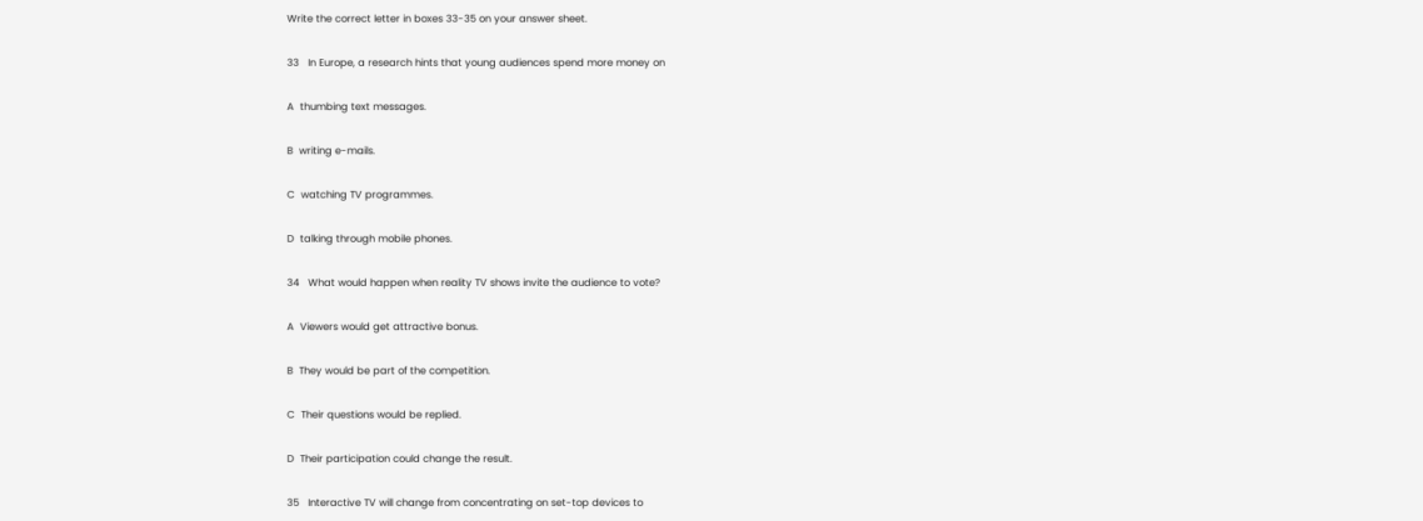Write the correct letter in boxes 33-35 on your answer sheet.

33   In Europe, a research hints that young audiences spend more money on

A  thumbing text messages.

B  writing e-mails.

C  watching TV programmes.

D  talking through mobile phones.

34   What would happen when reality TV shows invite the audience to vote?

A  Viewers would get attractive bonus.

B  They would be part of the competition.

C  Their questions would be replied.

D  Their participation could change the result.

35   Interactive TV will change from concentrating on set-top devices to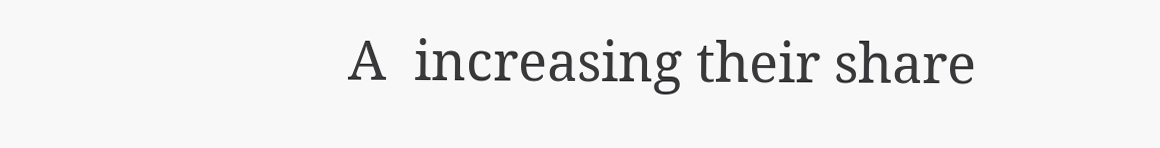A  increasing their share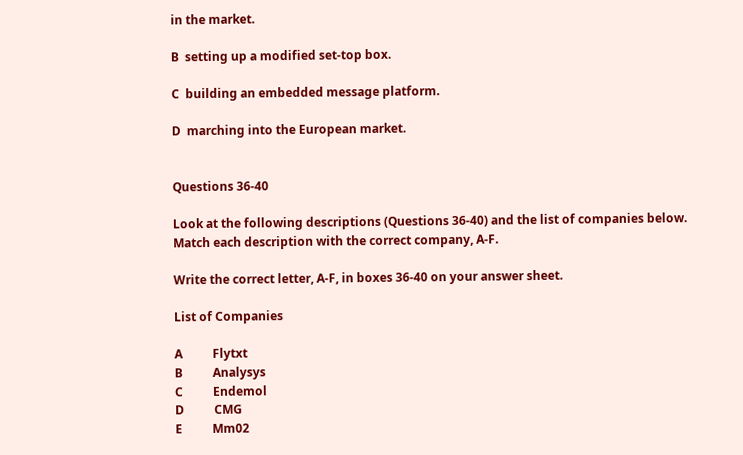in the market.

B  setting up a modified set-top box.

C  building an embedded message platform.

D  marching into the European market.


Questions 36-40

Look at the following descriptions (Questions 36-40) and the list of companies below.
Match each description with the correct company, A-F.

Write the correct letter, A-F, in boxes 36-40 on your answer sheet.

List of Companies

A          Flytxt
B          Analysys
C          Endemol
D          CMG
E          Mm02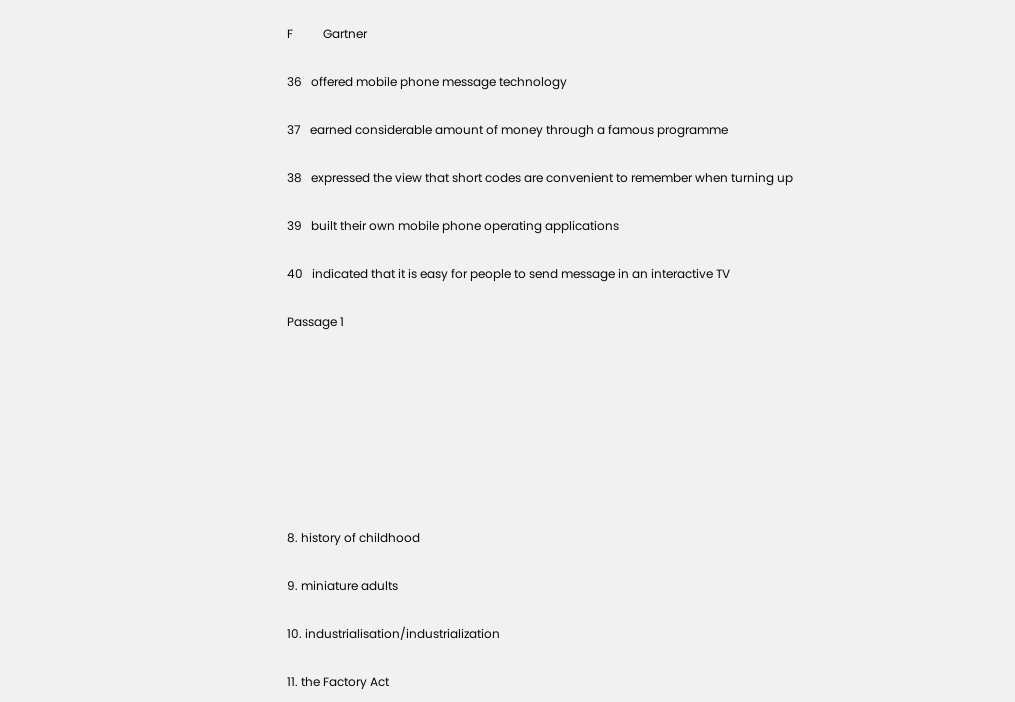F          Gartner

36   offered mobile phone message technology

37   earned considerable amount of money through a famous programme

38   expressed the view that short codes are convenient to remember when turning up

39   built their own mobile phone operating applications

40   indicated that it is easy for people to send message in an interactive TV

Passage 1








8. history of childhood

9. miniature adults

10. industrialisation/industrialization

11. the Factory Act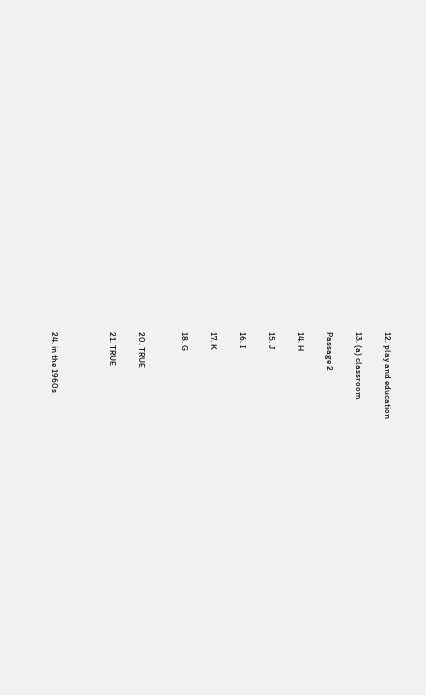12. play and education

13. (a) classroom

Passage 2

14. H

15. J

16. I

17. K

18. G


20. TRUE

21. TRUE



24. in the 1960s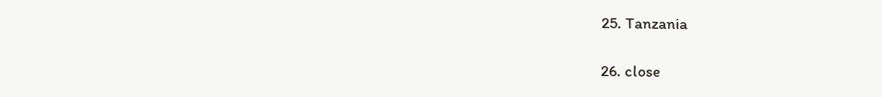25. Tanzania

26. close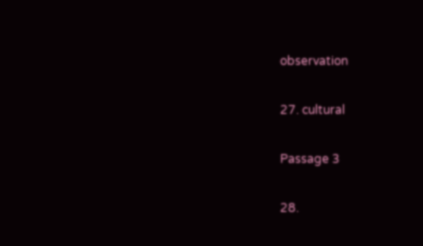observation

27. cultural

Passage 3

28.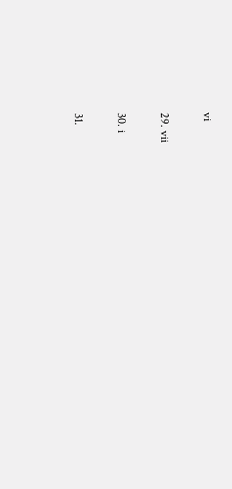vi

29. vii

30. i

31.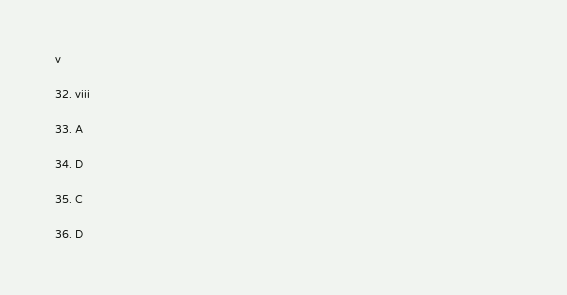v

32. viii

33. A

34. D

35. C

36. D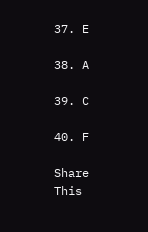37. E

38. A

39. C

40. F

Share This